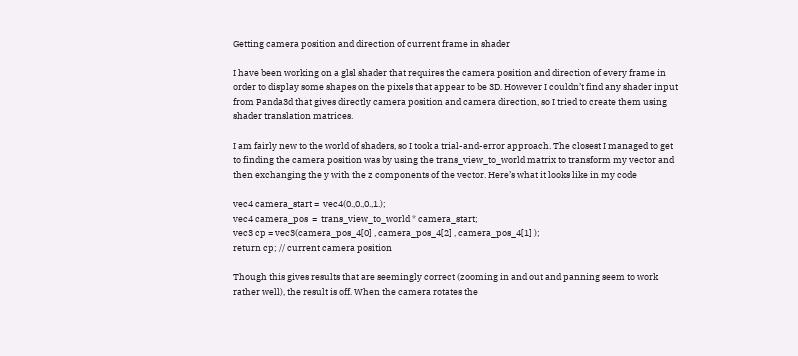Getting camera position and direction of current frame in shader

I have been working on a glsl shader that requires the camera position and direction of every frame in order to display some shapes on the pixels that appear to be 3D. However I couldn’t find any shader input from Panda3d that gives directly camera position and camera direction, so I tried to create them using shader translation matrices.

I am fairly new to the world of shaders, so I took a trial-and-error approach. The closest I managed to get to finding the camera position was by using the trans_view_to_world matrix to transform my vector and then exchanging the y with the z components of the vector. Here’s what it looks like in my code

vec4 camera_start =  vec4(0.,0.,0.,1.);
vec4 camera_pos  =  trans_view_to_world * camera_start;
vec3 cp = vec3(camera_pos_4[0] , camera_pos_4[2] , camera_pos_4[1] );
return cp; // current camera position

Though this gives results that are seemingly correct (zooming in and out and panning seem to work rather well), the result is off. When the camera rotates the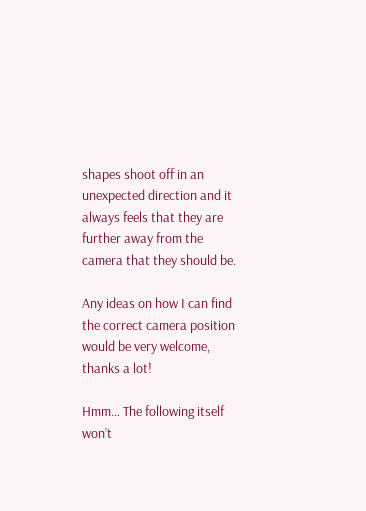shapes shoot off in an unexpected direction and it always feels that they are further away from the camera that they should be.

Any ideas on how I can find the correct camera position would be very welcome, thanks a lot!

Hmm… The following itself won’t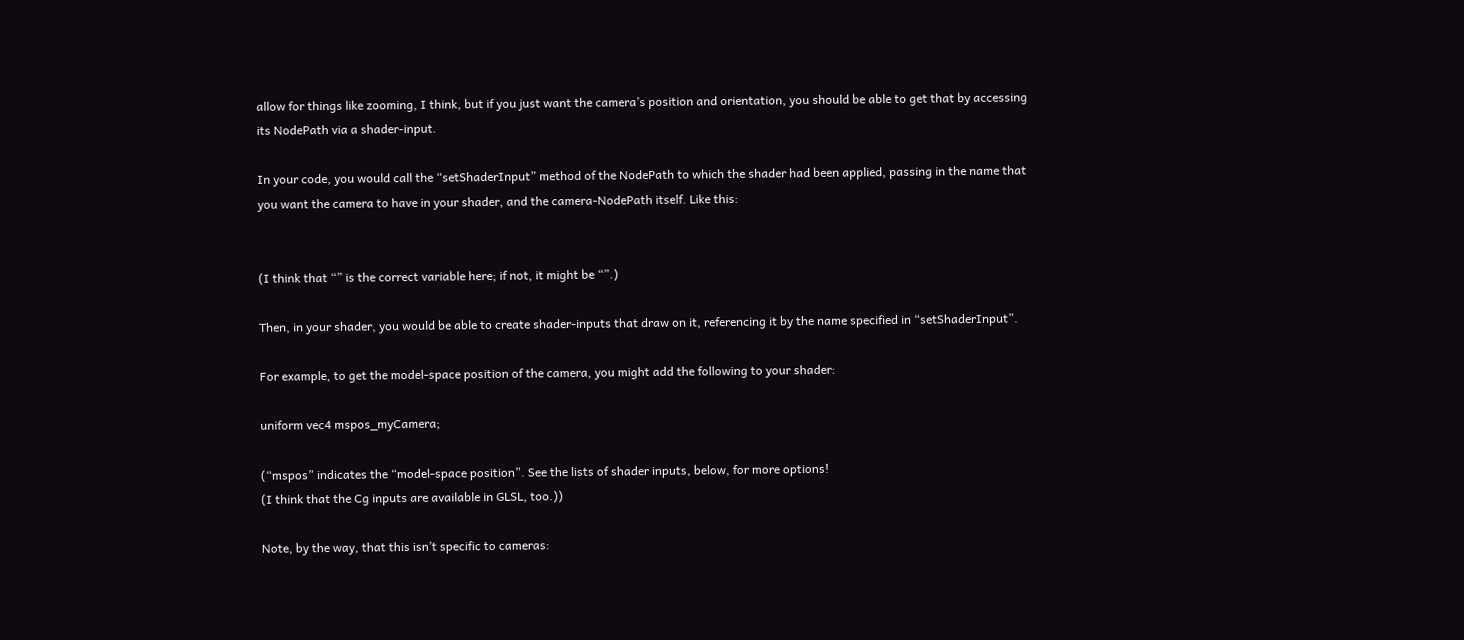allow for things like zooming, I think, but if you just want the camera’s position and orientation, you should be able to get that by accessing its NodePath via a shader-input.

In your code, you would call the “setShaderInput” method of the NodePath to which the shader had been applied, passing in the name that you want the camera to have in your shader, and the camera-NodePath itself. Like this:


(I think that “” is the correct variable here; if not, it might be “”.)

Then, in your shader, you would be able to create shader-inputs that draw on it, referencing it by the name specified in “setShaderInput”.

For example, to get the model-space position of the camera, you might add the following to your shader:

uniform vec4 mspos_myCamera;

(“mspos” indicates the “model-space position”. See the lists of shader inputs, below, for more options!
(I think that the Cg inputs are available in GLSL, too.))

Note, by the way, that this isn’t specific to cameras: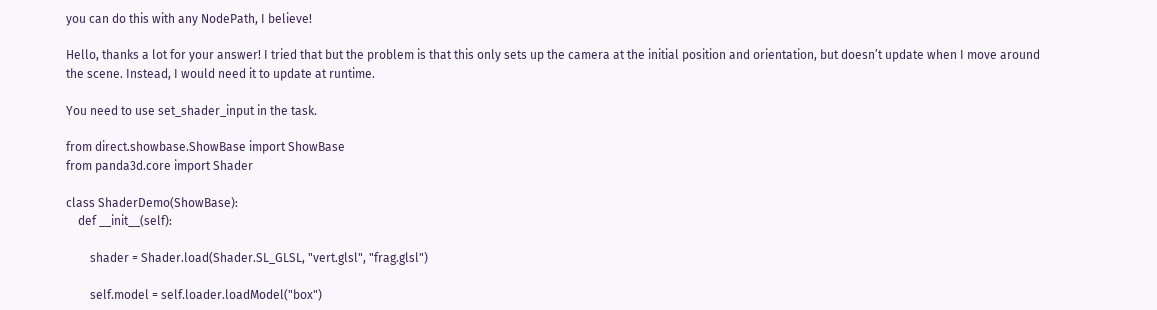you can do this with any NodePath, I believe!

Hello, thanks a lot for your answer! I tried that but the problem is that this only sets up the camera at the initial position and orientation, but doesn’t update when I move around the scene. Instead, I would need it to update at runtime.

You need to use set_shader_input in the task.

from direct.showbase.ShowBase import ShowBase
from panda3d.core import Shader

class ShaderDemo(ShowBase):
    def __init__(self):

        shader = Shader.load(Shader.SL_GLSL, "vert.glsl", "frag.glsl")

        self.model = self.loader.loadModel("box")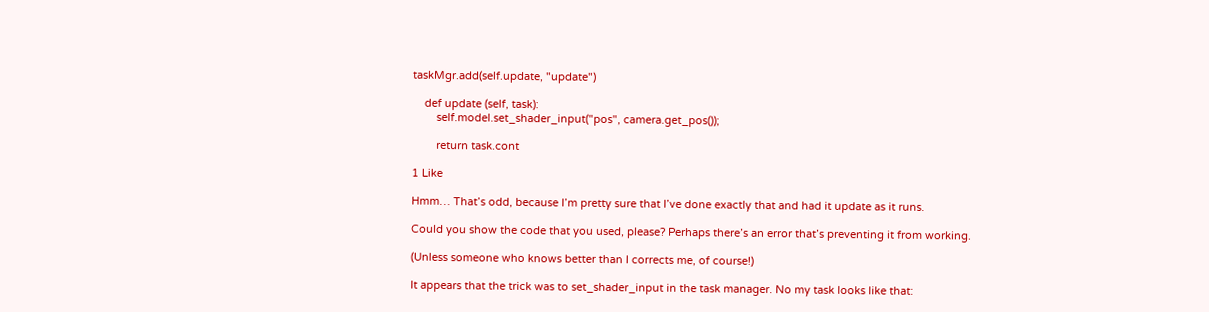taskMgr.add(self.update, "update")

    def update (self, task):
        self.model.set_shader_input("pos", camera.get_pos());

        return task.cont

1 Like

Hmm… That’s odd, because I’m pretty sure that I’ve done exactly that and had it update as it runs.

Could you show the code that you used, please? Perhaps there’s an error that’s preventing it from working.

(Unless someone who knows better than I corrects me, of course!)

It appears that the trick was to set_shader_input in the task manager. No my task looks like that: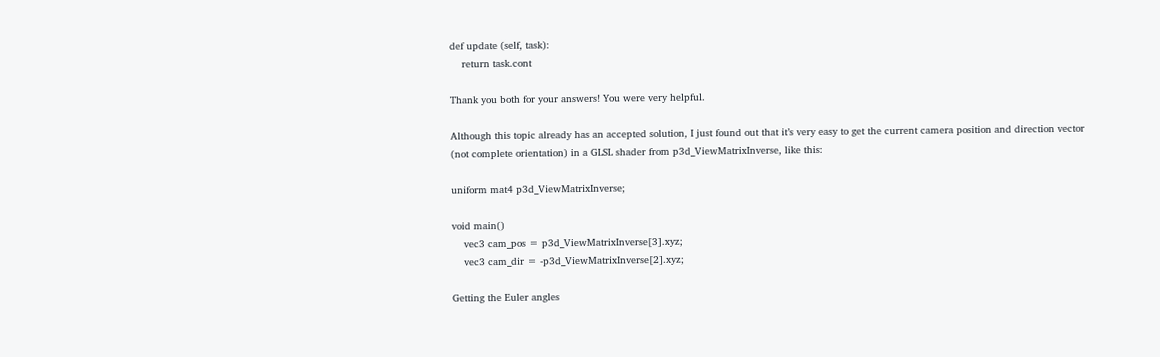def update (self, task):
    return task.cont

Thank you both for your answers! You were very helpful.

Although this topic already has an accepted solution, I just found out that it’s very easy to get the current camera position and direction vector (not complete orientation) in a GLSL shader from p3d_ViewMatrixInverse, like this:

uniform mat4 p3d_ViewMatrixInverse;

void main()
    vec3 cam_pos = p3d_ViewMatrixInverse[3].xyz;
    vec3 cam_dir = -p3d_ViewMatrixInverse[2].xyz;

Getting the Euler angles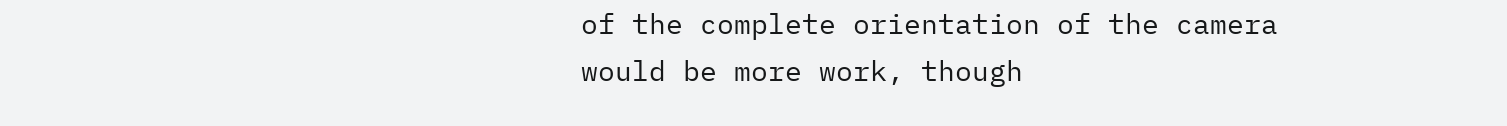of the complete orientation of the camera would be more work, though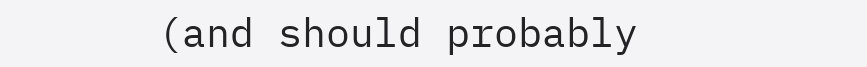(and should probably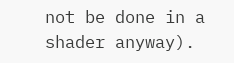not be done in a shader anyway).